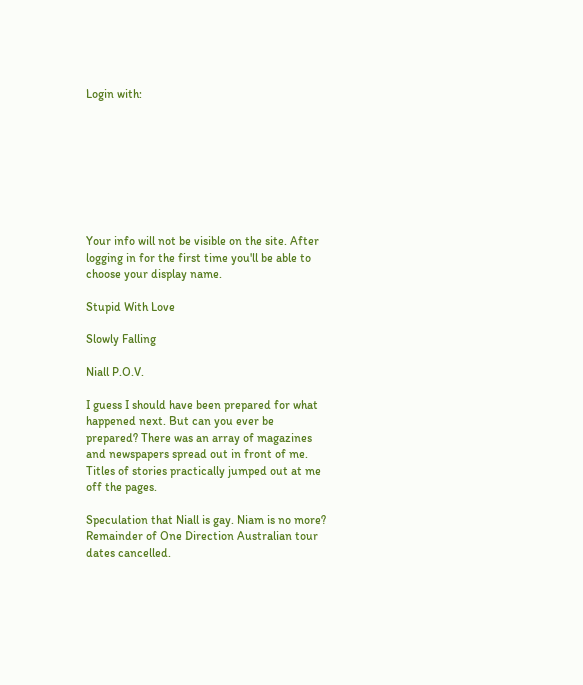Login with:








Your info will not be visible on the site. After logging in for the first time you'll be able to choose your display name.

Stupid With Love

Slowly Falling

Niall P.O.V.

I guess I should have been prepared for what happened next. But can you ever be prepared? There was an array of magazines and newspapers spread out in front of me. Titles of stories practically jumped out at me off the pages.

Speculation that Niall is gay. Niam is no more? Remainder of One Direction Australian tour dates cancelled.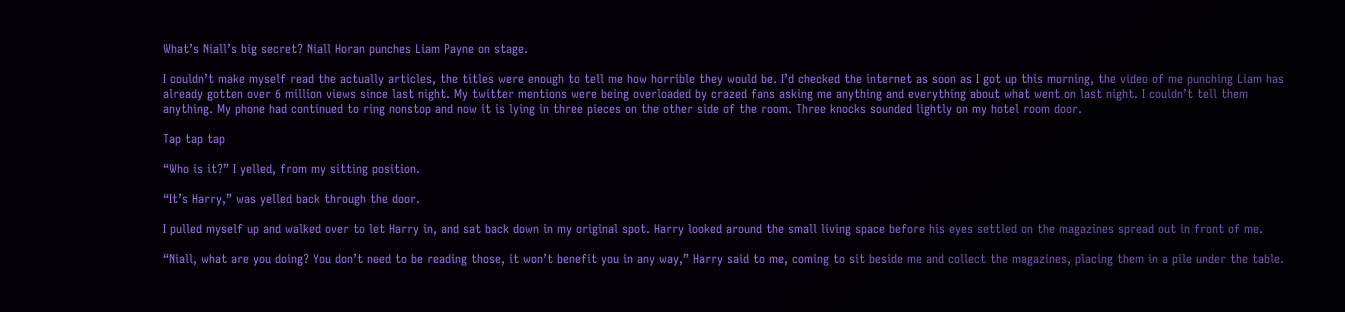What’s Niall’s big secret? Niall Horan punches Liam Payne on stage.

I couldn’t make myself read the actually articles, the titles were enough to tell me how horrible they would be. I’d checked the internet as soon as I got up this morning, the video of me punching Liam has already gotten over 6 million views since last night. My twitter mentions were being overloaded by crazed fans asking me anything and everything about what went on last night. I couldn’t tell them anything. My phone had continued to ring nonstop and now it is lying in three pieces on the other side of the room. Three knocks sounded lightly on my hotel room door.

Tap tap tap

“Who is it?” I yelled, from my sitting position.

“It’s Harry,” was yelled back through the door.

I pulled myself up and walked over to let Harry in, and sat back down in my original spot. Harry looked around the small living space before his eyes settled on the magazines spread out in front of me.

“Niall, what are you doing? You don’t need to be reading those, it won’t benefit you in any way,” Harry said to me, coming to sit beside me and collect the magazines, placing them in a pile under the table.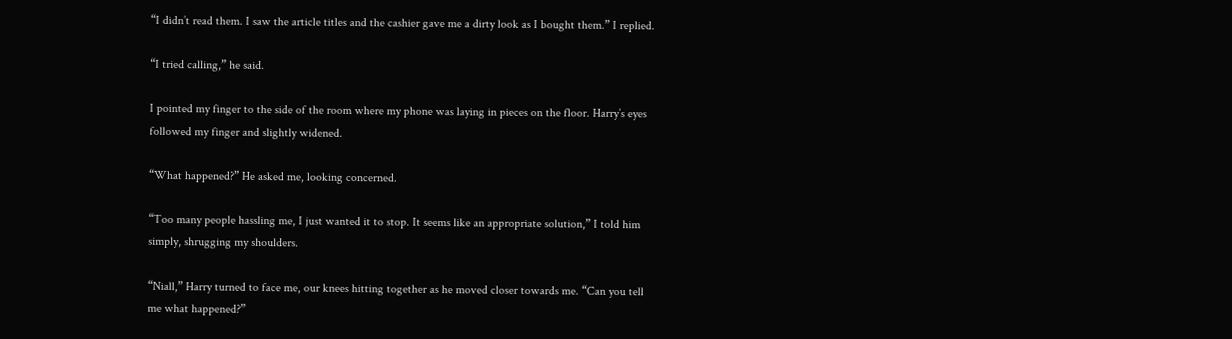“I didn’t read them. I saw the article titles and the cashier gave me a dirty look as I bought them.” I replied.

“I tried calling,” he said.

I pointed my finger to the side of the room where my phone was laying in pieces on the floor. Harry’s eyes followed my finger and slightly widened.

“What happened?” He asked me, looking concerned.

“Too many people hassling me, I just wanted it to stop. It seems like an appropriate solution,” I told him simply, shrugging my shoulders.

“Niall,” Harry turned to face me, our knees hitting together as he moved closer towards me. “Can you tell me what happened?”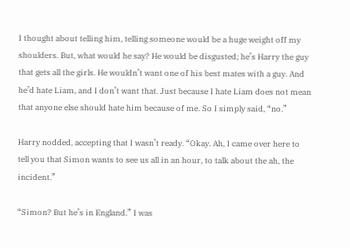I thought about telling him, telling someone would be a huge weight off my shoulders. But, what would he say? He would be disgusted; he’s Harry the guy that gets all the girls. He wouldn’t want one of his best mates with a guy. And he’d hate Liam, and I don’t want that. Just because I hate Liam does not mean that anyone else should hate him because of me. So I simply said, “no.”

Harry nodded, accepting that I wasn’t ready. “Okay. Ah, I came over here to tell you that Simon wants to see us all in an hour, to talk about the ah, the incident.”

“Simon? But he’s in England.” I was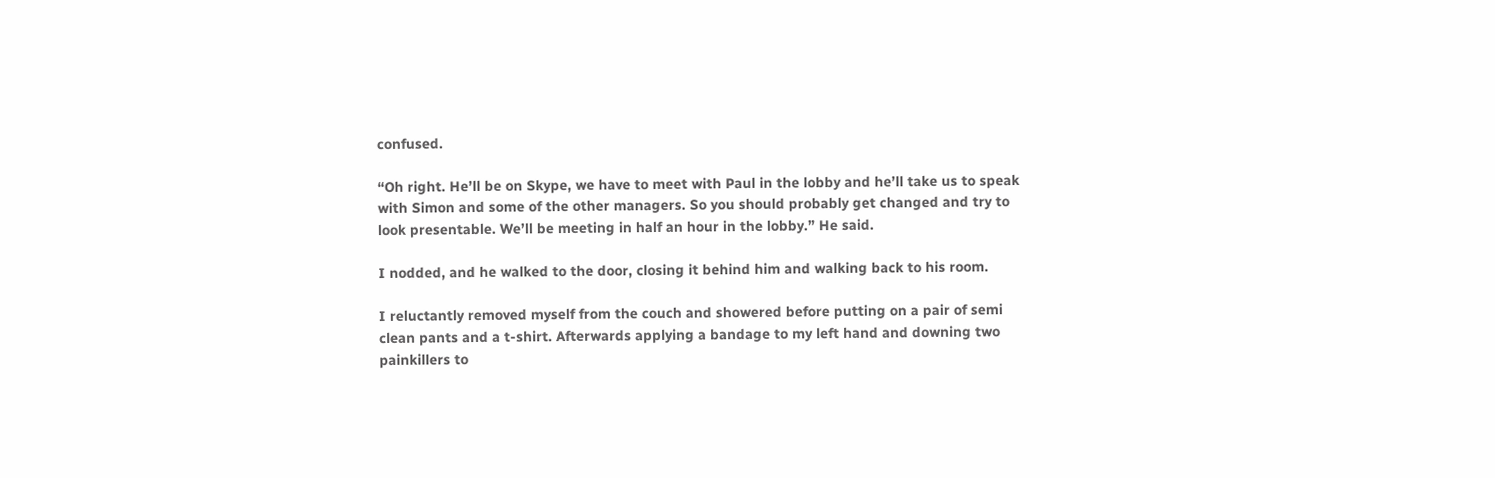confused.

“Oh right. He’ll be on Skype, we have to meet with Paul in the lobby and he’ll take us to speak with Simon and some of the other managers. So you should probably get changed and try to look presentable. We’ll be meeting in half an hour in the lobby.” He said.

I nodded, and he walked to the door, closing it behind him and walking back to his room.

I reluctantly removed myself from the couch and showered before putting on a pair of semi clean pants and a t-shirt. Afterwards applying a bandage to my left hand and downing two painkillers to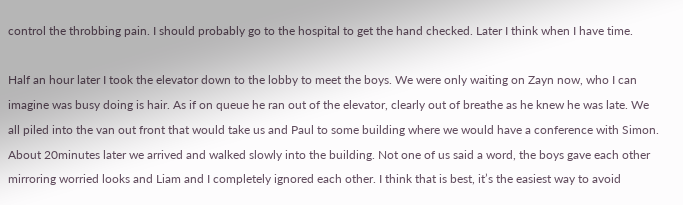control the throbbing pain. I should probably go to the hospital to get the hand checked. Later I think when I have time.

Half an hour later I took the elevator down to the lobby to meet the boys. We were only waiting on Zayn now, who I can imagine was busy doing is hair. As if on queue he ran out of the elevator, clearly out of breathe as he knew he was late. We all piled into the van out front that would take us and Paul to some building where we would have a conference with Simon. About 20minutes later we arrived and walked slowly into the building. Not one of us said a word, the boys gave each other mirroring worried looks and Liam and I completely ignored each other. I think that is best, it’s the easiest way to avoid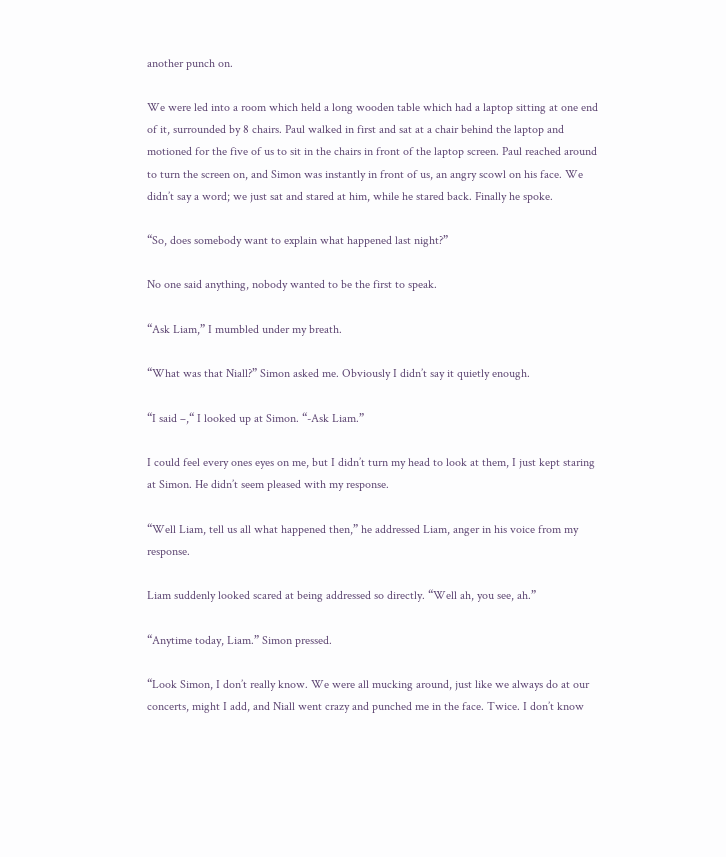another punch on.

We were led into a room which held a long wooden table which had a laptop sitting at one end of it, surrounded by 8 chairs. Paul walked in first and sat at a chair behind the laptop and motioned for the five of us to sit in the chairs in front of the laptop screen. Paul reached around to turn the screen on, and Simon was instantly in front of us, an angry scowl on his face. We didn’t say a word; we just sat and stared at him, while he stared back. Finally he spoke.

“So, does somebody want to explain what happened last night?”

No one said anything, nobody wanted to be the first to speak.

“Ask Liam,” I mumbled under my breath.

“What was that Niall?” Simon asked me. Obviously I didn’t say it quietly enough.

“I said –,“ I looked up at Simon. “-Ask Liam.”

I could feel every ones eyes on me, but I didn’t turn my head to look at them, I just kept staring at Simon. He didn’t seem pleased with my response.

“Well Liam, tell us all what happened then,” he addressed Liam, anger in his voice from my response.

Liam suddenly looked scared at being addressed so directly. “Well ah, you see, ah.”

“Anytime today, Liam.” Simon pressed.

“Look Simon, I don’t really know. We were all mucking around, just like we always do at our concerts, might I add, and Niall went crazy and punched me in the face. Twice. I don’t know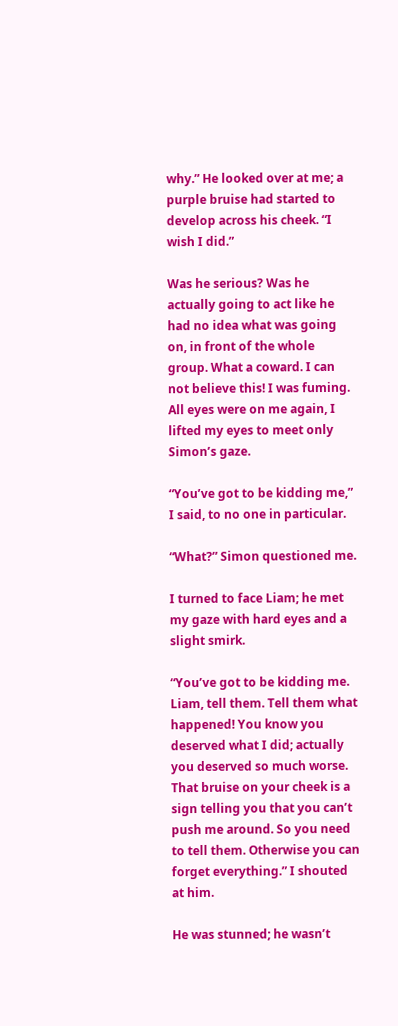why.” He looked over at me; a purple bruise had started to develop across his cheek. “I wish I did.”

Was he serious? Was he actually going to act like he had no idea what was going on, in front of the whole group. What a coward. I can not believe this! I was fuming. All eyes were on me again, I lifted my eyes to meet only Simon’s gaze.

“You’ve got to be kidding me,” I said, to no one in particular.

“What?” Simon questioned me.

I turned to face Liam; he met my gaze with hard eyes and a slight smirk.

“You’ve got to be kidding me. Liam, tell them. Tell them what happened! You know you deserved what I did; actually you deserved so much worse. That bruise on your cheek is a sign telling you that you can’t push me around. So you need to tell them. Otherwise you can forget everything.” I shouted at him.

He was stunned; he wasn’t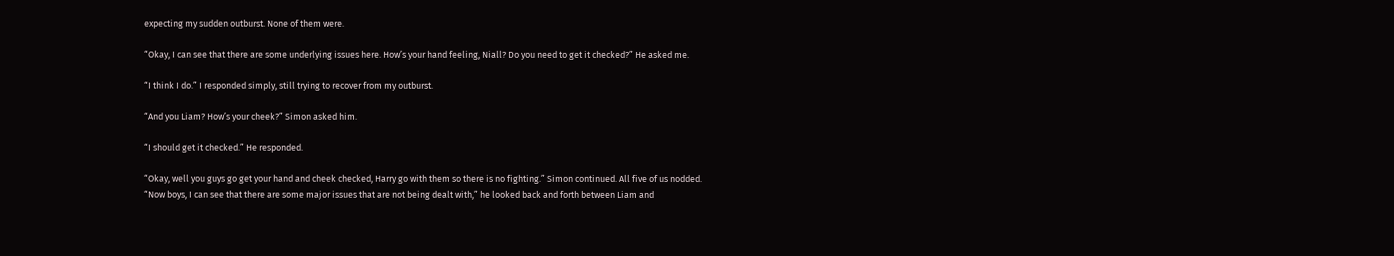expecting my sudden outburst. None of them were.

“Okay, I can see that there are some underlying issues here. How’s your hand feeling, Niall? Do you need to get it checked?” He asked me.

“I think I do.” I responded simply, still trying to recover from my outburst.

“And you Liam? How’s your cheek?” Simon asked him.

“I should get it checked.” He responded.

“Okay, well you guys go get your hand and cheek checked, Harry go with them so there is no fighting.” Simon continued. All five of us nodded. “Now boys, I can see that there are some major issues that are not being dealt with,” he looked back and forth between Liam and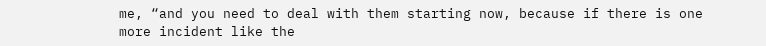me, “and you need to deal with them starting now, because if there is one more incident like the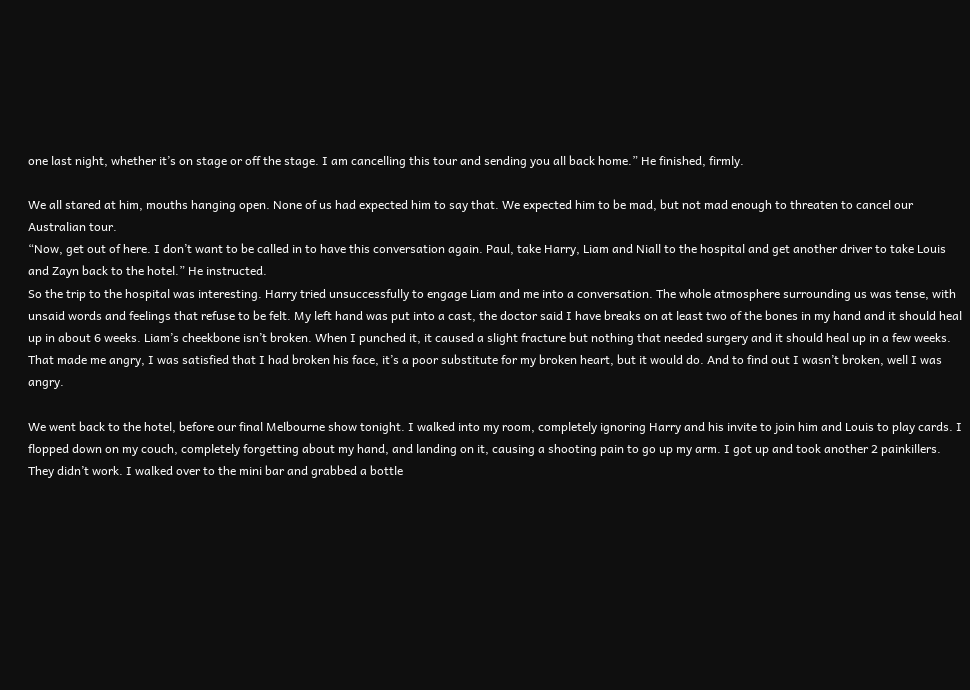one last night, whether it’s on stage or off the stage. I am cancelling this tour and sending you all back home.” He finished, firmly.

We all stared at him, mouths hanging open. None of us had expected him to say that. We expected him to be mad, but not mad enough to threaten to cancel our Australian tour.
“Now, get out of here. I don’t want to be called in to have this conversation again. Paul, take Harry, Liam and Niall to the hospital and get another driver to take Louis and Zayn back to the hotel.” He instructed.
So the trip to the hospital was interesting. Harry tried unsuccessfully to engage Liam and me into a conversation. The whole atmosphere surrounding us was tense, with unsaid words and feelings that refuse to be felt. My left hand was put into a cast, the doctor said I have breaks on at least two of the bones in my hand and it should heal up in about 6 weeks. Liam’s cheekbone isn’t broken. When I punched it, it caused a slight fracture but nothing that needed surgery and it should heal up in a few weeks. That made me angry, I was satisfied that I had broken his face, it’s a poor substitute for my broken heart, but it would do. And to find out I wasn’t broken, well I was angry.

We went back to the hotel, before our final Melbourne show tonight. I walked into my room, completely ignoring Harry and his invite to join him and Louis to play cards. I flopped down on my couch, completely forgetting about my hand, and landing on it, causing a shooting pain to go up my arm. I got up and took another 2 painkillers. They didn’t work. I walked over to the mini bar and grabbed a bottle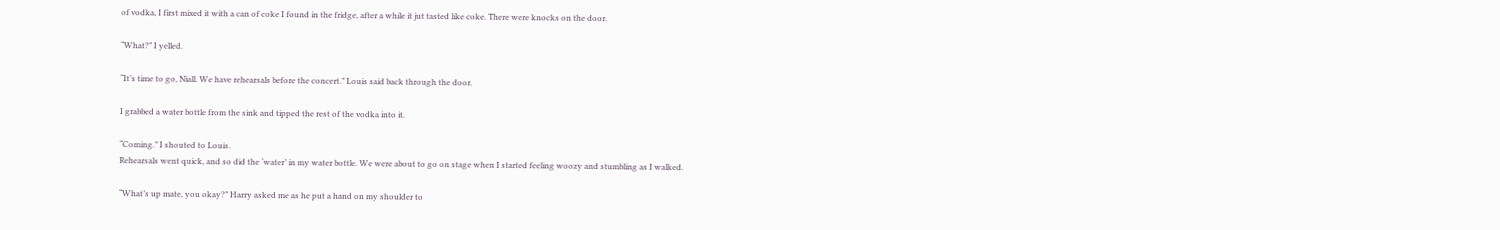of vodka, I first mixed it with a can of coke I found in the fridge, after a while it jut tasted like coke. There were knocks on the door.

“What?” I yelled.

“It’s time to go, Niall. We have rehearsals before the concert.” Louis said back through the door.

I grabbed a water bottle from the sink and tipped the rest of the vodka into it.

“Coming.” I shouted to Louis.
Rehearsals went quick, and so did the ‘water’ in my water bottle. We were about to go on stage when I started feeling woozy and stumbling as I walked.

“What’s up mate, you okay?” Harry asked me as he put a hand on my shoulder to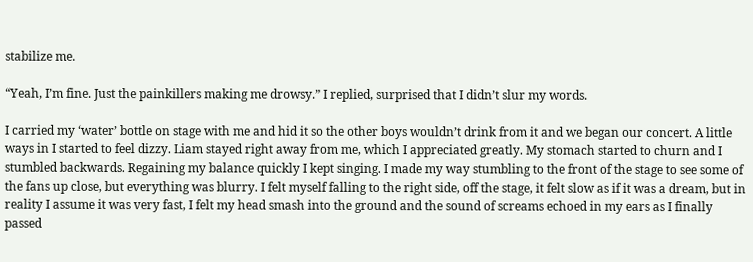stabilize me.

“Yeah, I’m fine. Just the painkillers making me drowsy.” I replied, surprised that I didn’t slur my words.

I carried my ‘water’ bottle on stage with me and hid it so the other boys wouldn’t drink from it and we began our concert. A little ways in I started to feel dizzy. Liam stayed right away from me, which I appreciated greatly. My stomach started to churn and I stumbled backwards. Regaining my balance quickly I kept singing. I made my way stumbling to the front of the stage to see some of the fans up close, but everything was blurry. I felt myself falling to the right side, off the stage, it felt slow as if it was a dream, but in reality I assume it was very fast, I felt my head smash into the ground and the sound of screams echoed in my ears as I finally passed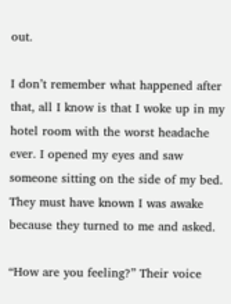out.

I don’t remember what happened after that, all I know is that I woke up in my hotel room with the worst headache ever. I opened my eyes and saw someone sitting on the side of my bed. They must have known I was awake because they turned to me and asked.

“How are you feeling?” Their voice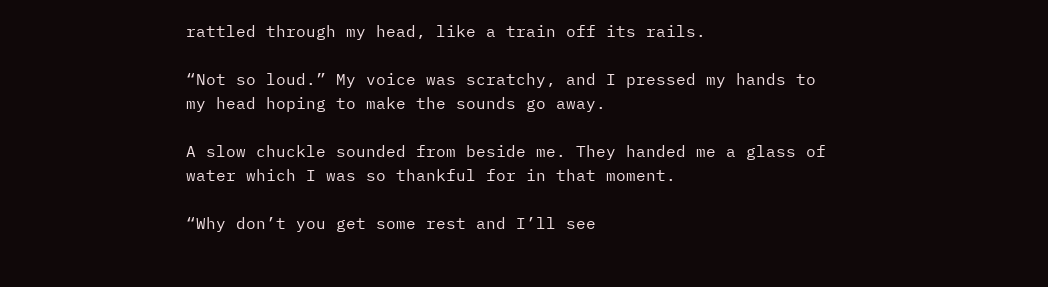rattled through my head, like a train off its rails.

“Not so loud.” My voice was scratchy, and I pressed my hands to my head hoping to make the sounds go away.

A slow chuckle sounded from beside me. They handed me a glass of water which I was so thankful for in that moment.

“Why don’t you get some rest and I’ll see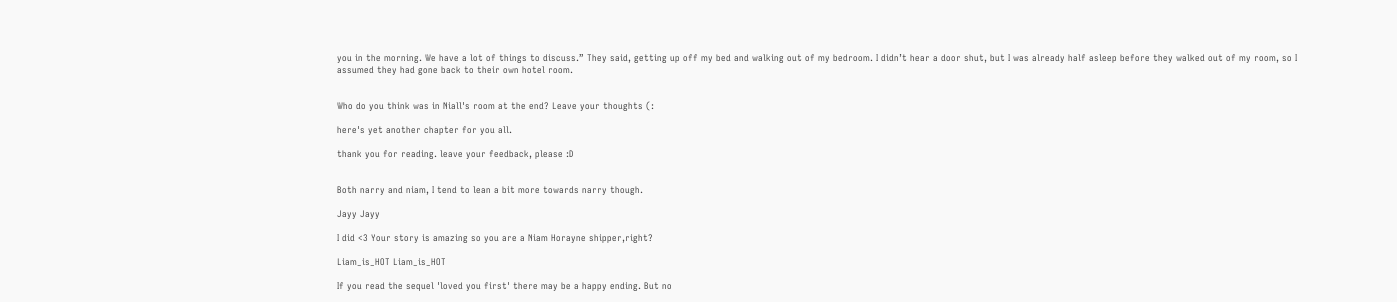you in the morning. We have a lot of things to discuss.” They said, getting up off my bed and walking out of my bedroom. I didn’t hear a door shut, but I was already half asleep before they walked out of my room, so I assumed they had gone back to their own hotel room.


Who do you think was in Niall's room at the end? Leave your thoughts (:

here's yet another chapter for you all.

thank you for reading. leave your feedback, please :D


Both narry and niam, I tend to lean a bit more towards narry though.

Jayy Jayy

I did <3 Your story is amazing so you are a Niam Horayne shipper,right?

Liam_is_HOT Liam_is_HOT

If you read the sequel 'loved you first' there may be a happy ending. But no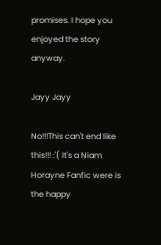promises. I hope you enjoyed the story anyway.

Jayy Jayy

No!!!This can't end like this!!! :'( It's a Niam Horayne Fanfic were is the happy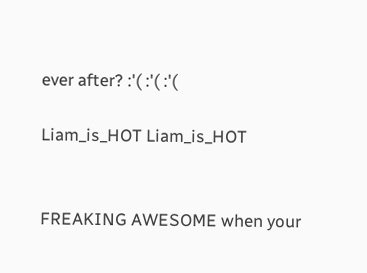ever after? :'( :'( :'(

Liam_is_HOT Liam_is_HOT


FREAKING AWESOME when your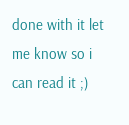done with it let me know so i can read it ;)